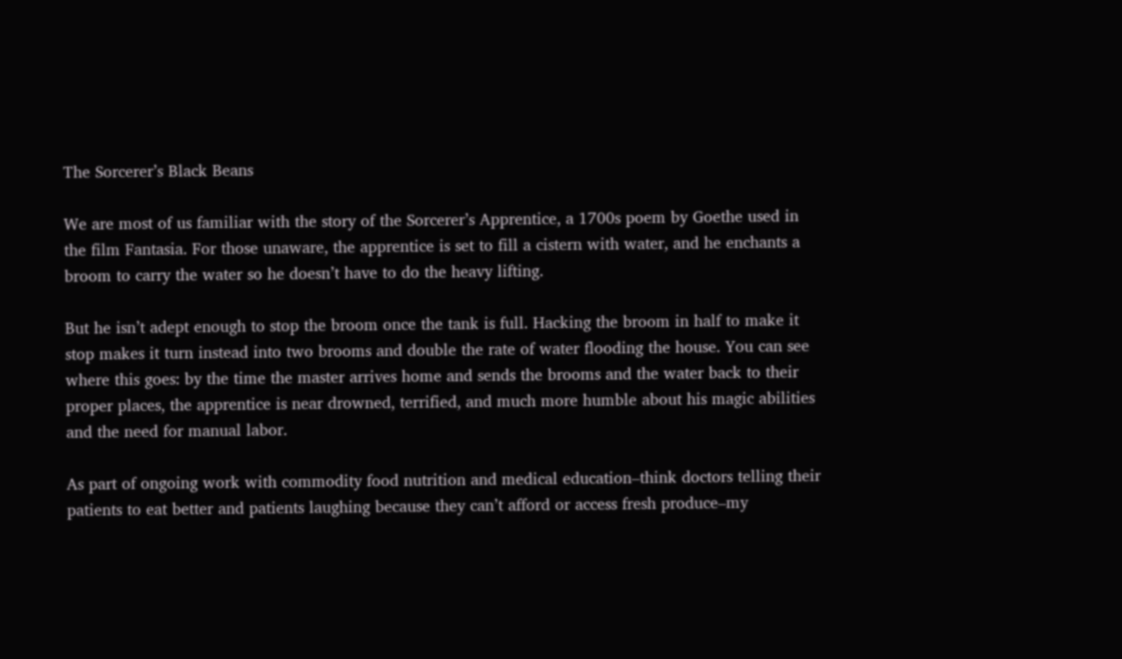The Sorcerer’s Black Beans

We are most of us familiar with the story of the Sorcerer’s Apprentice, a 1700s poem by Goethe used in the film Fantasia. For those unaware, the apprentice is set to fill a cistern with water, and he enchants a broom to carry the water so he doesn’t have to do the heavy lifting.

But he isn’t adept enough to stop the broom once the tank is full. Hacking the broom in half to make it stop makes it turn instead into two brooms and double the rate of water flooding the house. You can see where this goes: by the time the master arrives home and sends the brooms and the water back to their proper places, the apprentice is near drowned, terrified, and much more humble about his magic abilities and the need for manual labor.

As part of ongoing work with commodity food nutrition and medical education–think doctors telling their patients to eat better and patients laughing because they can’t afford or access fresh produce–my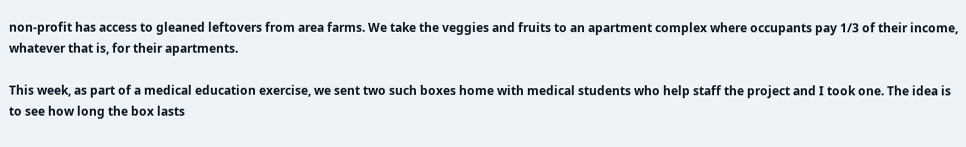non-profit has access to gleaned leftovers from area farms. We take the veggies and fruits to an apartment complex where occupants pay 1/3 of their income, whatever that is, for their apartments.

This week, as part of a medical education exercise, we sent two such boxes home with medical students who help staff the project and I took one. The idea is to see how long the box lasts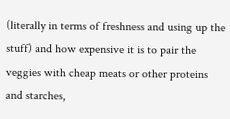(literally in terms of freshness and using up the stuff) and how expensive it is to pair the veggies with cheap meats or other proteins and starches,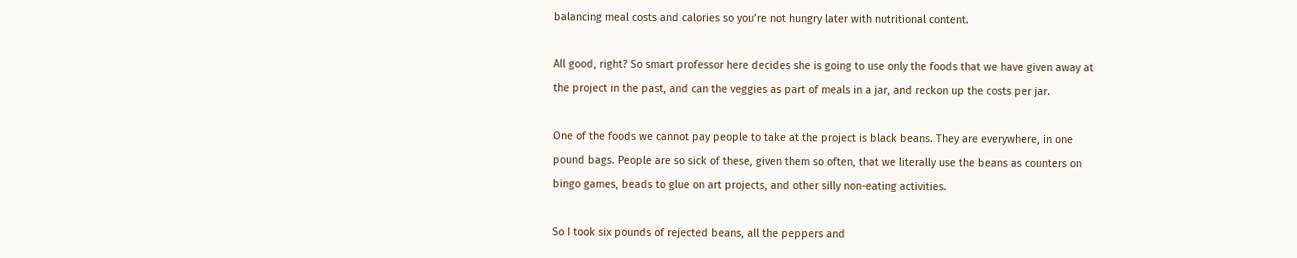balancing meal costs and calories so you’re not hungry later with nutritional content.

All good, right? So smart professor here decides she is going to use only the foods that we have given away at the project in the past, and can the veggies as part of meals in a jar, and reckon up the costs per jar.

One of the foods we cannot pay people to take at the project is black beans. They are everywhere, in one pound bags. People are so sick of these, given them so often, that we literally use the beans as counters on bingo games, beads to glue on art projects, and other silly non-eating activities.

So I took six pounds of rejected beans, all the peppers and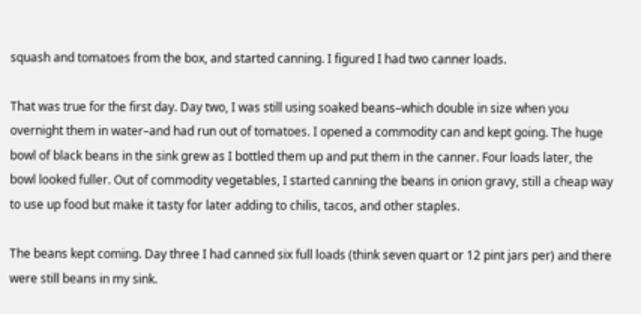squash and tomatoes from the box, and started canning. I figured I had two canner loads.

That was true for the first day. Day two, I was still using soaked beans–which double in size when you overnight them in water–and had run out of tomatoes. I opened a commodity can and kept going. The huge bowl of black beans in the sink grew as I bottled them up and put them in the canner. Four loads later, the bowl looked fuller. Out of commodity vegetables, I started canning the beans in onion gravy, still a cheap way to use up food but make it tasty for later adding to chilis, tacos, and other staples.

The beans kept coming. Day three I had canned six full loads (think seven quart or 12 pint jars per) and there were still beans in my sink.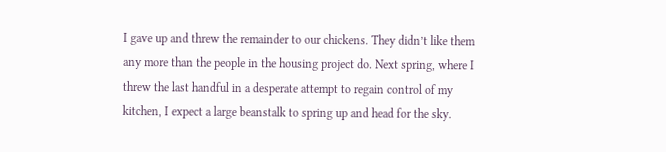I gave up and threw the remainder to our chickens. They didn’t like them any more than the people in the housing project do. Next spring, where I threw the last handful in a desperate attempt to regain control of my kitchen, I expect a large beanstalk to spring up and head for the sky.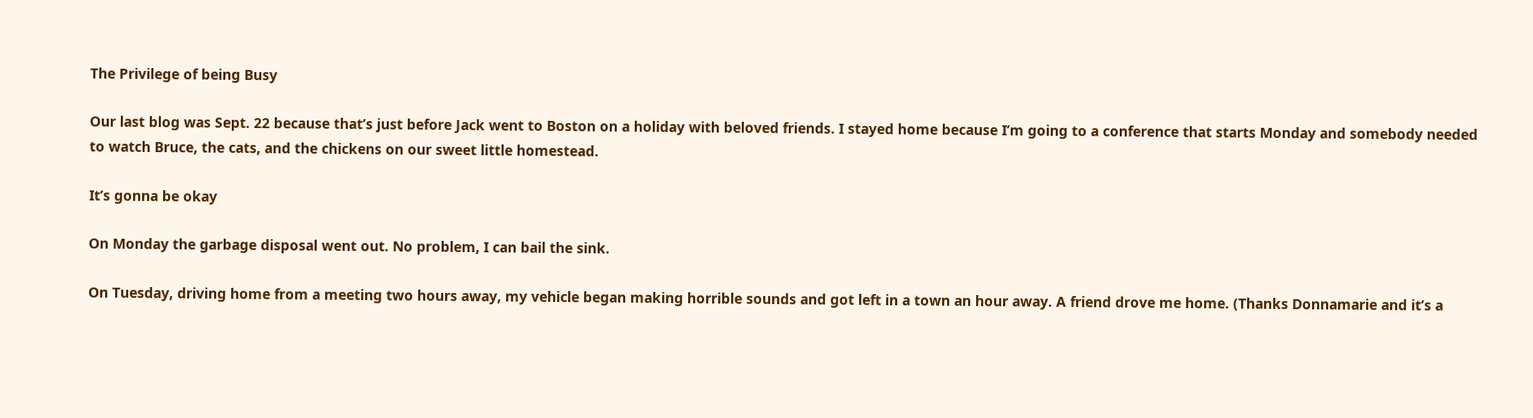The Privilege of being Busy

Our last blog was Sept. 22 because that’s just before Jack went to Boston on a holiday with beloved friends. I stayed home because I’m going to a conference that starts Monday and somebody needed to watch Bruce, the cats, and the chickens on our sweet little homestead.

It’s gonna be okay

On Monday the garbage disposal went out. No problem, I can bail the sink.

On Tuesday, driving home from a meeting two hours away, my vehicle began making horrible sounds and got left in a town an hour away. A friend drove me home. (Thanks Donnamarie and it’s a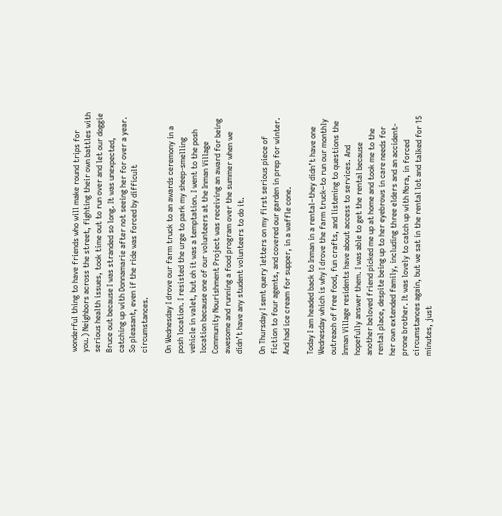wonderful thing to have friends who will make round trips for you.) Neighbors across the street, fighting their own battles with serious health issues, took time out to run over and let our doggie Bruce out because I was stranded so long. It was unexpected, catching up with Donnamarie after not seeing her for over a year. So pleasant, even if the ride was forced by difficult circumstances.

On Wednesday I drove our farm truck to an awards ceremony in a posh location. I resisted the urge to park my sheep-smelling vehicle in valet, but oh it was a temptation. I went to the posh location because one of our volunteers at the Inman Village Community Nourishment Project was receiving an award for being awesome and running a food program over the summer when we didn’t have any student volunteers to do it.

On Thursday I sent query letters on my first serious piece of fiction to four agents, and covered our garden in prep for winter. And had ice cream for supper, in a waffle cone.

Today I am headed back to Inman in a rental–they didn’t have one Wednesday which is why I drove the farm truck–to run our monthly outreach of free food, fun crafts, and listening to questions the Inman Village residents have about access to services. And hopefully answer them. I was able to get the rental because another beloved friend picked me up at home and took me to the rental place, despite being up to her eyebrows in care needs for her own extended family, including three elders and an accident-prone brother. It was lovely to catch up with Nora, in forced circumstances again, but we sat in the rental lot and talked for 15 minutes, just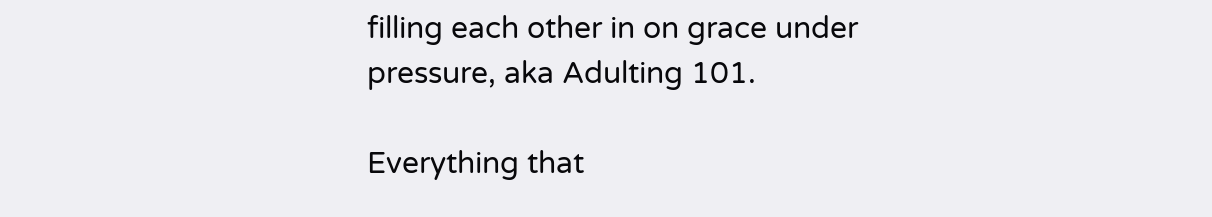filling each other in on grace under pressure, aka Adulting 101.

Everything that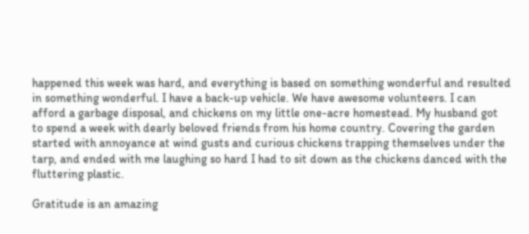happened this week was hard, and everything is based on something wonderful and resulted in something wonderful. I have a back-up vehicle. We have awesome volunteers. I can afford a garbage disposal, and chickens on my little one-acre homestead. My husband got to spend a week with dearly beloved friends from his home country. Covering the garden started with annoyance at wind gusts and curious chickens trapping themselves under the tarp, and ended with me laughing so hard I had to sit down as the chickens danced with the fluttering plastic.

Gratitude is an amazing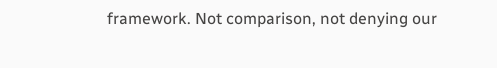framework. Not comparison, not denying our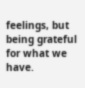feelings, but being grateful for what we have.